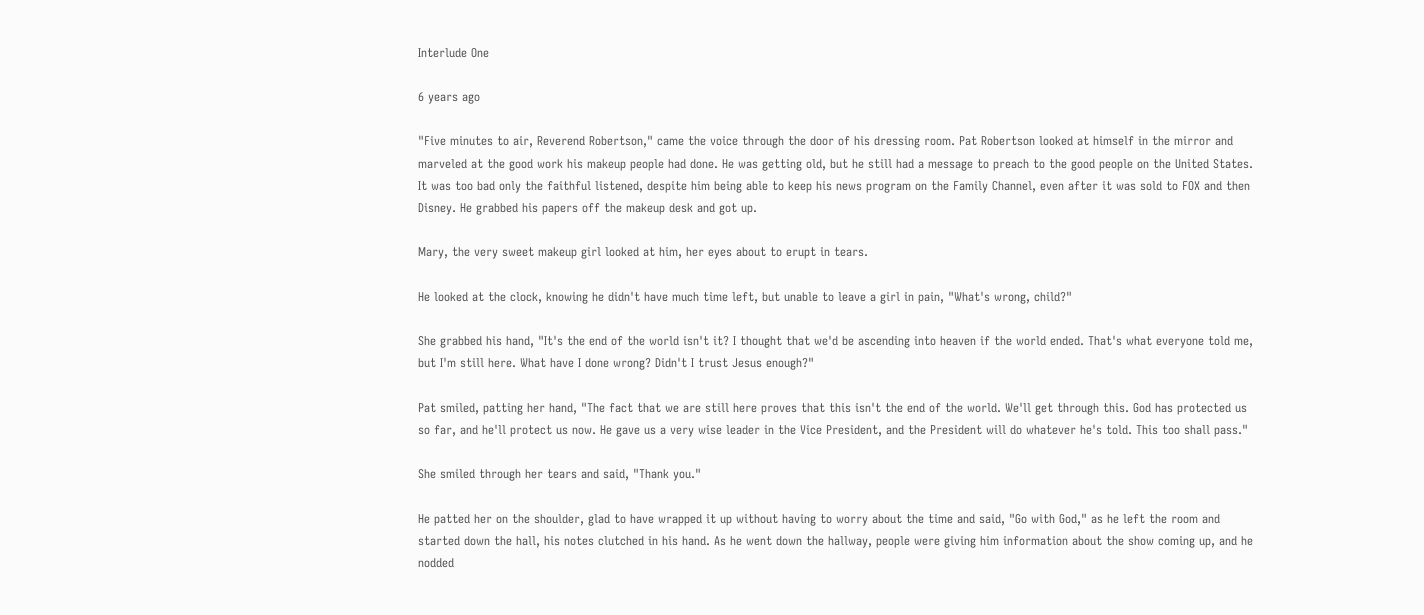Interlude One

6 years ago

"Five minutes to air, Reverend Robertson," came the voice through the door of his dressing room. Pat Robertson looked at himself in the mirror and marveled at the good work his makeup people had done. He was getting old, but he still had a message to preach to the good people on the United States. It was too bad only the faithful listened, despite him being able to keep his news program on the Family Channel, even after it was sold to FOX and then Disney. He grabbed his papers off the makeup desk and got up.

Mary, the very sweet makeup girl looked at him, her eyes about to erupt in tears.

He looked at the clock, knowing he didn't have much time left, but unable to leave a girl in pain, "What's wrong, child?"

She grabbed his hand, "It's the end of the world isn't it? I thought that we'd be ascending into heaven if the world ended. That's what everyone told me, but I'm still here. What have I done wrong? Didn't I trust Jesus enough?"

Pat smiled, patting her hand, "The fact that we are still here proves that this isn't the end of the world. We'll get through this. God has protected us so far, and he'll protect us now. He gave us a very wise leader in the Vice President, and the President will do whatever he's told. This too shall pass."

She smiled through her tears and said, "Thank you."

He patted her on the shoulder, glad to have wrapped it up without having to worry about the time and said, "Go with God," as he left the room and started down the hall, his notes clutched in his hand. As he went down the hallway, people were giving him information about the show coming up, and he nodded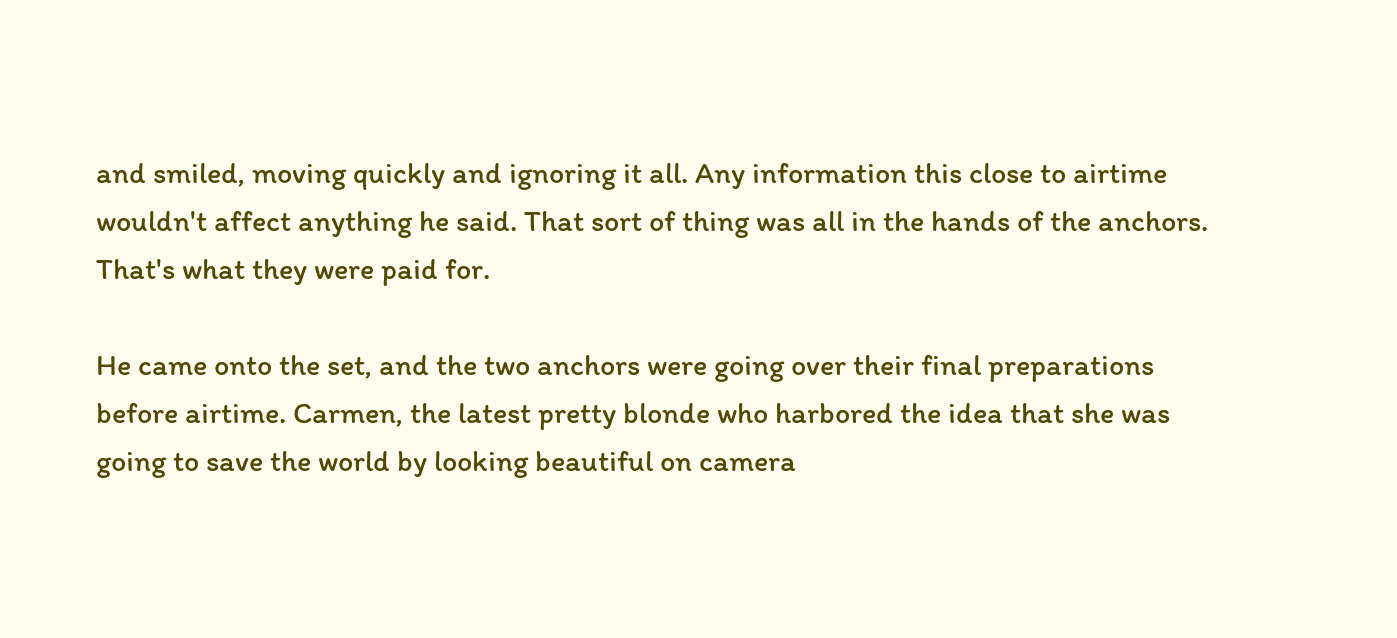and smiled, moving quickly and ignoring it all. Any information this close to airtime wouldn't affect anything he said. That sort of thing was all in the hands of the anchors. That's what they were paid for.

He came onto the set, and the two anchors were going over their final preparations before airtime. Carmen, the latest pretty blonde who harbored the idea that she was going to save the world by looking beautiful on camera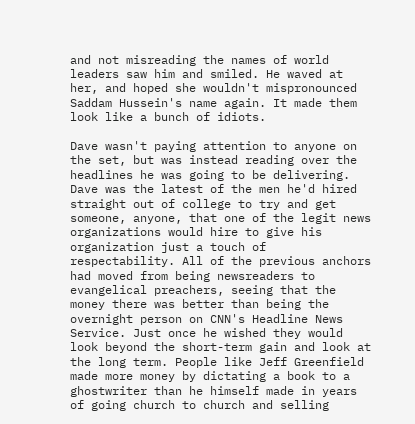and not misreading the names of world leaders saw him and smiled. He waved at her, and hoped she wouldn't mispronounced Saddam Hussein's name again. It made them look like a bunch of idiots.

Dave wasn't paying attention to anyone on the set, but was instead reading over the headlines he was going to be delivering. Dave was the latest of the men he'd hired straight out of college to try and get someone, anyone, that one of the legit news organizations would hire to give his organization just a touch of respectability. All of the previous anchors had moved from being newsreaders to evangelical preachers, seeing that the money there was better than being the overnight person on CNN's Headline News Service. Just once he wished they would look beyond the short-term gain and look at the long term. People like Jeff Greenfield made more money by dictating a book to a ghostwriter than he himself made in years of going church to church and selling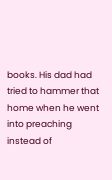books. His dad had tried to hammer that home when he went into preaching instead of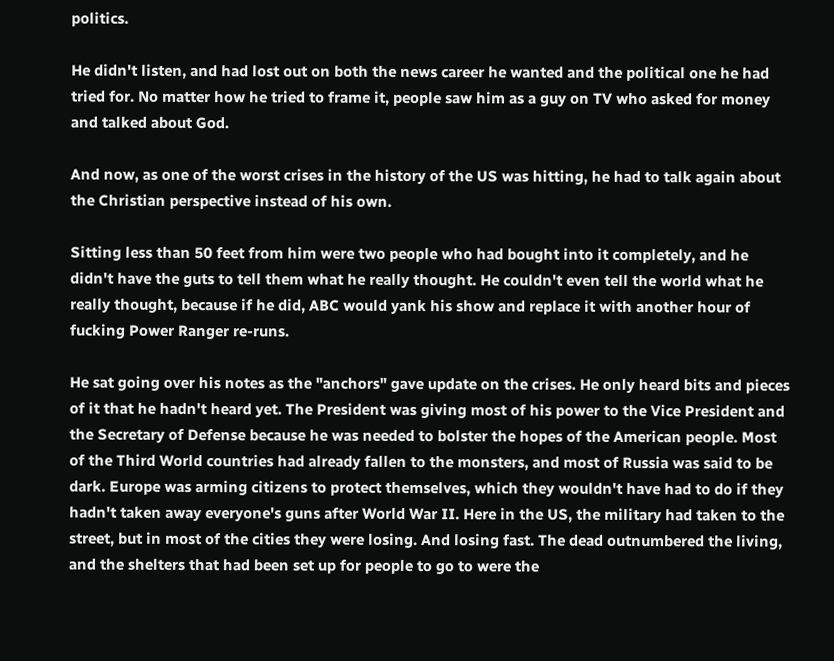politics.

He didn't listen, and had lost out on both the news career he wanted and the political one he had tried for. No matter how he tried to frame it, people saw him as a guy on TV who asked for money and talked about God.

And now, as one of the worst crises in the history of the US was hitting, he had to talk again about the Christian perspective instead of his own.

Sitting less than 50 feet from him were two people who had bought into it completely, and he didn't have the guts to tell them what he really thought. He couldn't even tell the world what he really thought, because if he did, ABC would yank his show and replace it with another hour of fucking Power Ranger re-runs.

He sat going over his notes as the "anchors" gave update on the crises. He only heard bits and pieces of it that he hadn't heard yet. The President was giving most of his power to the Vice President and the Secretary of Defense because he was needed to bolster the hopes of the American people. Most of the Third World countries had already fallen to the monsters, and most of Russia was said to be dark. Europe was arming citizens to protect themselves, which they wouldn't have had to do if they hadn't taken away everyone's guns after World War II. Here in the US, the military had taken to the street, but in most of the cities they were losing. And losing fast. The dead outnumbered the living, and the shelters that had been set up for people to go to were the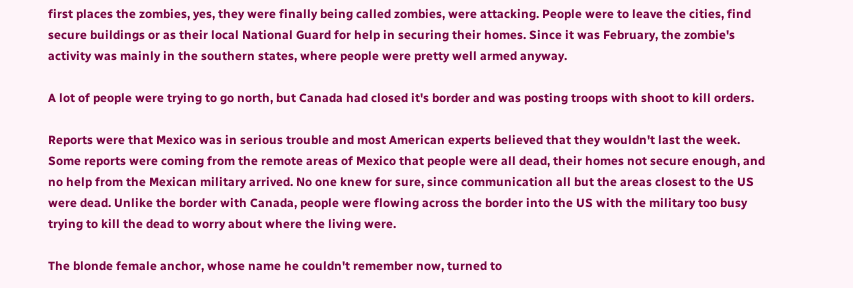first places the zombies, yes, they were finally being called zombies, were attacking. People were to leave the cities, find secure buildings or as their local National Guard for help in securing their homes. Since it was February, the zombie's activity was mainly in the southern states, where people were pretty well armed anyway.

A lot of people were trying to go north, but Canada had closed it's border and was posting troops with shoot to kill orders.

Reports were that Mexico was in serious trouble and most American experts believed that they wouldn't last the week. Some reports were coming from the remote areas of Mexico that people were all dead, their homes not secure enough, and no help from the Mexican military arrived. No one knew for sure, since communication all but the areas closest to the US were dead. Unlike the border with Canada, people were flowing across the border into the US with the military too busy trying to kill the dead to worry about where the living were.

The blonde female anchor, whose name he couldn't remember now, turned to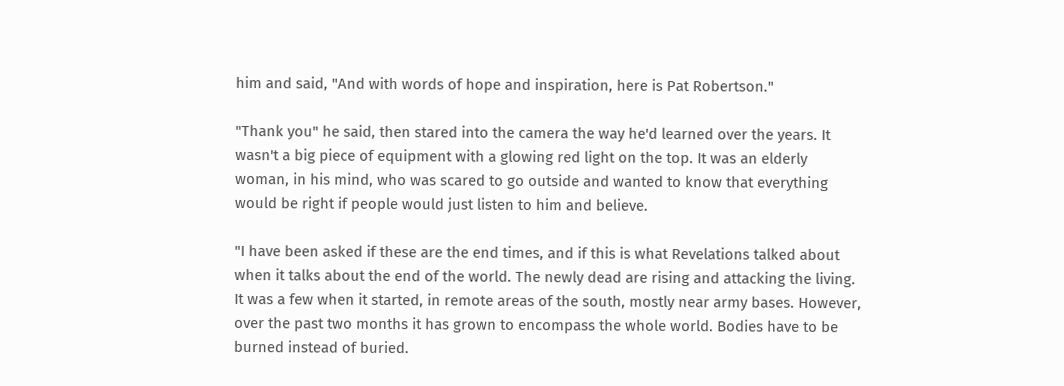him and said, "And with words of hope and inspiration, here is Pat Robertson."

"Thank you" he said, then stared into the camera the way he'd learned over the years. It wasn't a big piece of equipment with a glowing red light on the top. It was an elderly woman, in his mind, who was scared to go outside and wanted to know that everything would be right if people would just listen to him and believe.

"I have been asked if these are the end times, and if this is what Revelations talked about when it talks about the end of the world. The newly dead are rising and attacking the living. It was a few when it started, in remote areas of the south, mostly near army bases. However, over the past two months it has grown to encompass the whole world. Bodies have to be burned instead of buried.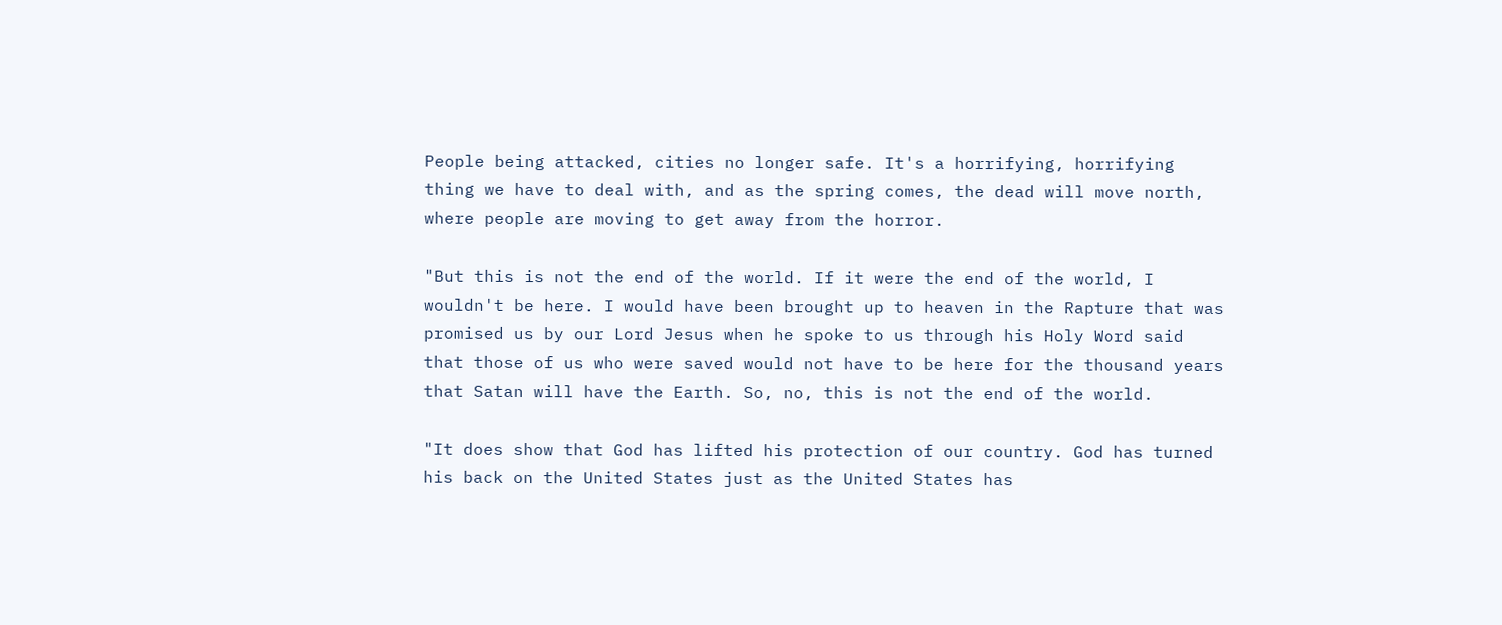People being attacked, cities no longer safe. It's a horrifying, horrifying thing we have to deal with, and as the spring comes, the dead will move north, where people are moving to get away from the horror.

"But this is not the end of the world. If it were the end of the world, I wouldn't be here. I would have been brought up to heaven in the Rapture that was promised us by our Lord Jesus when he spoke to us through his Holy Word said that those of us who were saved would not have to be here for the thousand years that Satan will have the Earth. So, no, this is not the end of the world.

"It does show that God has lifted his protection of our country. God has turned his back on the United States just as the United States has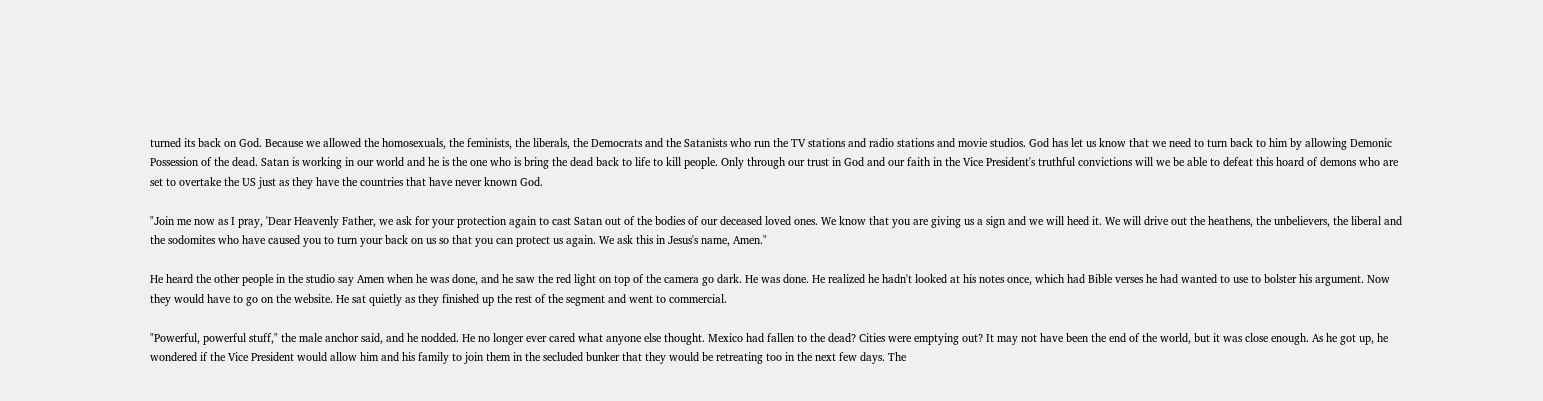turned its back on God. Because we allowed the homosexuals, the feminists, the liberals, the Democrats and the Satanists who run the TV stations and radio stations and movie studios. God has let us know that we need to turn back to him by allowing Demonic Possession of the dead. Satan is working in our world and he is the one who is bring the dead back to life to kill people. Only through our trust in God and our faith in the Vice President's truthful convictions will we be able to defeat this hoard of demons who are set to overtake the US just as they have the countries that have never known God.

"Join me now as I pray, 'Dear Heavenly Father, we ask for your protection again to cast Satan out of the bodies of our deceased loved ones. We know that you are giving us a sign and we will heed it. We will drive out the heathens, the unbelievers, the liberal and the sodomites who have caused you to turn your back on us so that you can protect us again. We ask this in Jesus's name, Amen."

He heard the other people in the studio say Amen when he was done, and he saw the red light on top of the camera go dark. He was done. He realized he hadn't looked at his notes once, which had Bible verses he had wanted to use to bolster his argument. Now they would have to go on the website. He sat quietly as they finished up the rest of the segment and went to commercial.

"Powerful, powerful stuff," the male anchor said, and he nodded. He no longer ever cared what anyone else thought. Mexico had fallen to the dead? Cities were emptying out? It may not have been the end of the world, but it was close enough. As he got up, he wondered if the Vice President would allow him and his family to join them in the secluded bunker that they would be retreating too in the next few days. The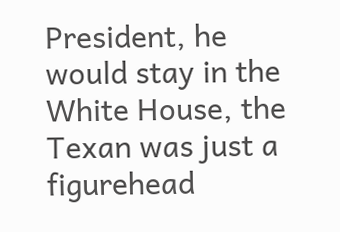President, he would stay in the White House, the Texan was just a figurehead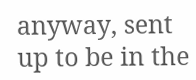anyway, sent up to be in the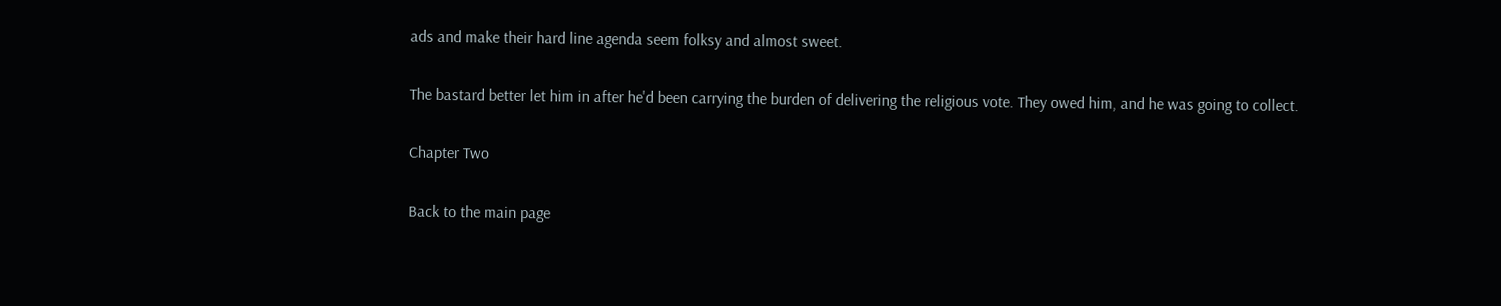ads and make their hard line agenda seem folksy and almost sweet.

The bastard better let him in after he'd been carrying the burden of delivering the religious vote. They owed him, and he was going to collect.

Chapter Two

Back to the main page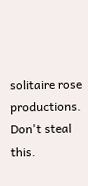solitaire rose productions. Don't steal this.